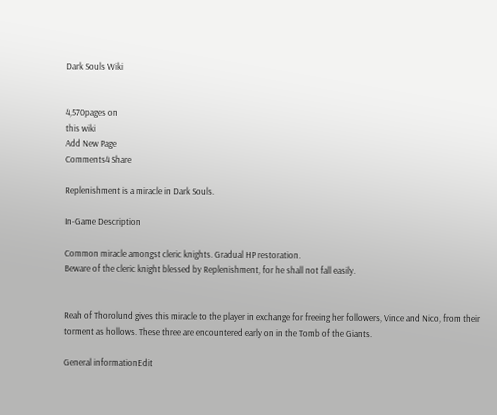Dark Souls Wiki


4,570pages on
this wiki
Add New Page
Comments4 Share

Replenishment is a miracle in Dark Souls.

In-Game Description

Common miracle amongst cleric knights. Gradual HP restoration.
Beware of the cleric knight blessed by Replenishment, for he shall not fall easily.


Reah of Thorolund gives this miracle to the player in exchange for freeing her followers, Vince and Nico, from their torment as hollows. These three are encountered early on in the Tomb of the Giants.

General informationEdit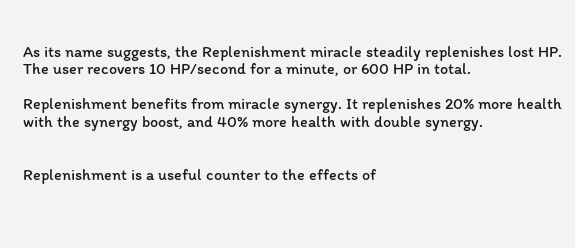As its name suggests, the Replenishment miracle steadily replenishes lost HP. The user recovers 10 HP/second for a minute, or 600 HP in total.

Replenishment benefits from miracle synergy. It replenishes 20% more health with the synergy boost, and 40% more health with double synergy.


Replenishment is a useful counter to the effects of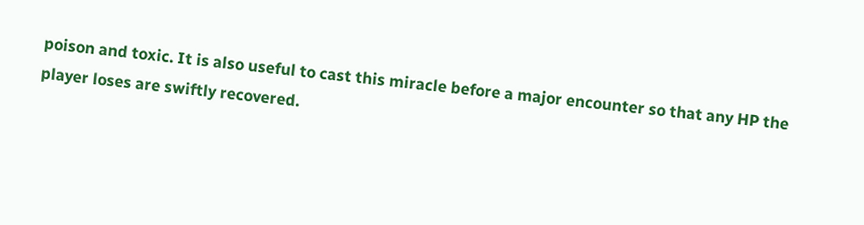poison and toxic. It is also useful to cast this miracle before a major encounter so that any HP the player loses are swiftly recovered.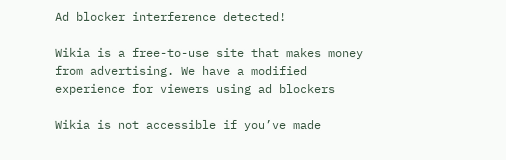Ad blocker interference detected!

Wikia is a free-to-use site that makes money from advertising. We have a modified experience for viewers using ad blockers

Wikia is not accessible if you’ve made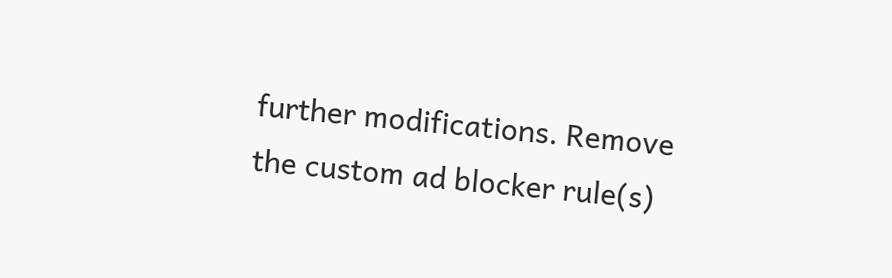further modifications. Remove the custom ad blocker rule(s)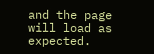and the page will load as expected.